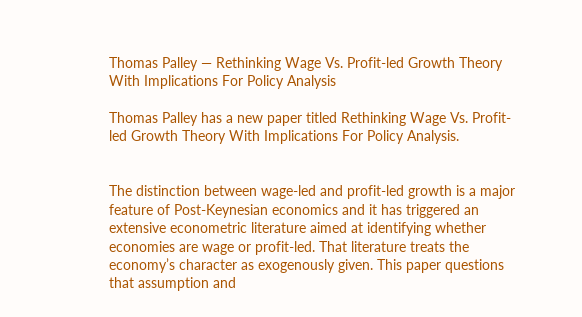Thomas Palley — Rethinking Wage Vs. Profit-led Growth Theory With Implications For Policy Analysis

Thomas Palley has a new paper titled Rethinking Wage Vs. Profit-led Growth Theory With Implications For Policy Analysis.


The distinction between wage-led and profit-led growth is a major feature of Post-Keynesian economics and it has triggered an extensive econometric literature aimed at identifying whether economies are wage or profit-led. That literature treats the economy’s character as exogenously given. This paper questions that assumption and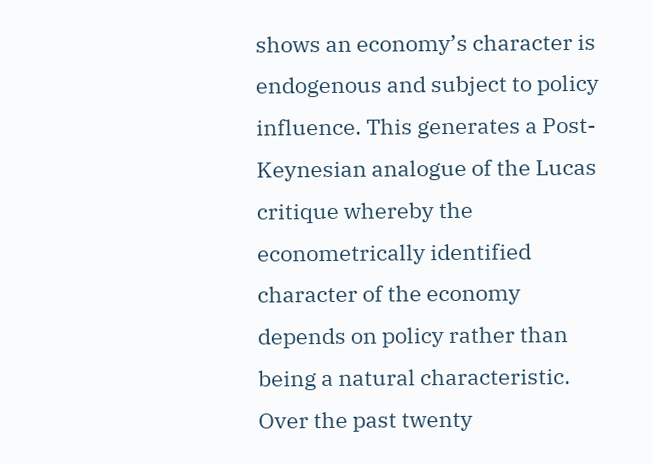shows an economy’s character is endogenous and subject to policy influence. This generates a Post-Keynesian analogue of the Lucas critique whereby the econometrically identified character of the economy depends on policy rather than being a natural characteristic. Over the past twenty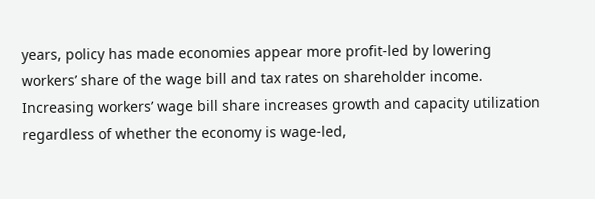years, policy has made economies appear more profit-led by lowering workers’ share of the wage bill and tax rates on shareholder income. Increasing workers’ wage bill share increases growth and capacity utilization regardless of whether the economy is wage-led,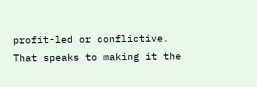profit-led or conflictive. That speaks to making it the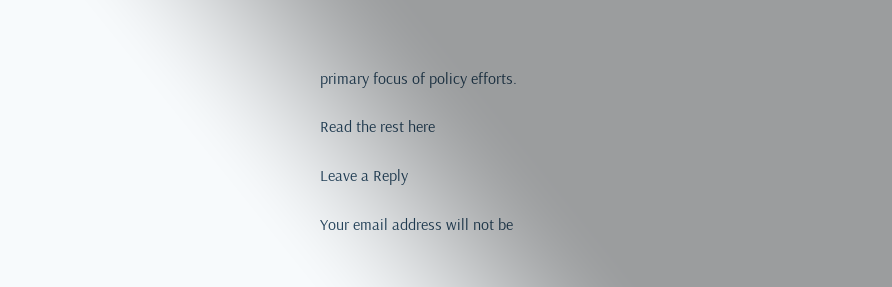primary focus of policy efforts.

Read the rest here

Leave a Reply

Your email address will not be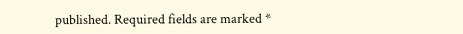published. Required fields are marked *